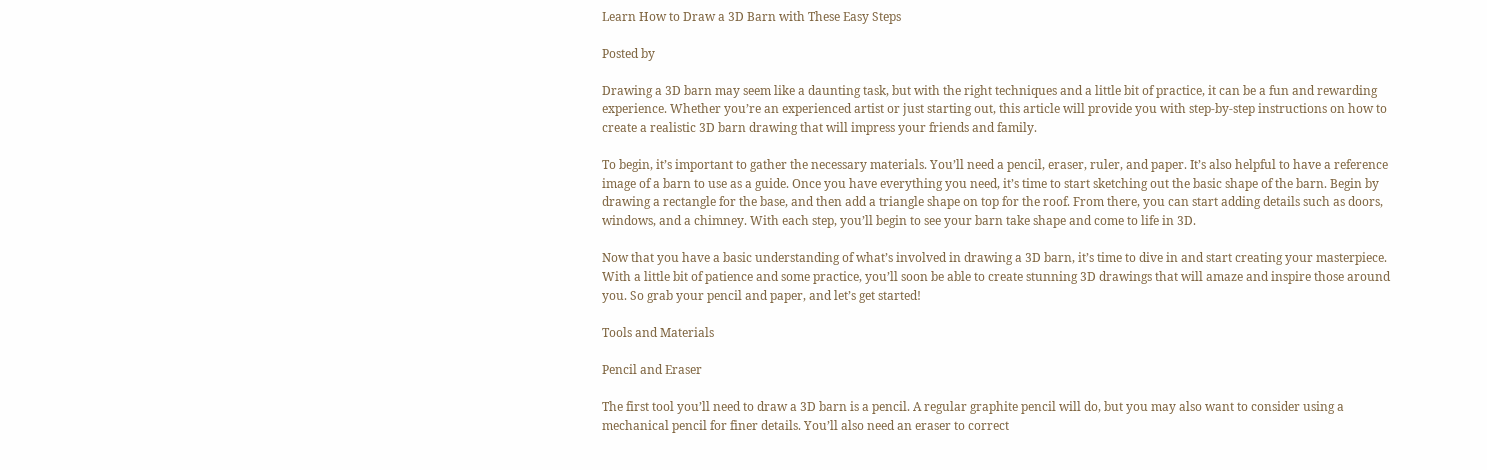Learn How to Draw a 3D Barn with These Easy Steps

Posted by

Drawing a 3D barn may seem like a daunting task, but with the right techniques and a little bit of practice, it can be a fun and rewarding experience. Whether you’re an experienced artist or just starting out, this article will provide you with step-by-step instructions on how to create a realistic 3D barn drawing that will impress your friends and family.

To begin, it’s important to gather the necessary materials. You’ll need a pencil, eraser, ruler, and paper. It’s also helpful to have a reference image of a barn to use as a guide. Once you have everything you need, it’s time to start sketching out the basic shape of the barn. Begin by drawing a rectangle for the base, and then add a triangle shape on top for the roof. From there, you can start adding details such as doors, windows, and a chimney. With each step, you’ll begin to see your barn take shape and come to life in 3D.

Now that you have a basic understanding of what’s involved in drawing a 3D barn, it’s time to dive in and start creating your masterpiece. With a little bit of patience and some practice, you’ll soon be able to create stunning 3D drawings that will amaze and inspire those around you. So grab your pencil and paper, and let’s get started!

Tools and Materials

Pencil and Eraser

The first tool you’ll need to draw a 3D barn is a pencil. A regular graphite pencil will do, but you may also want to consider using a mechanical pencil for finer details. You’ll also need an eraser to correct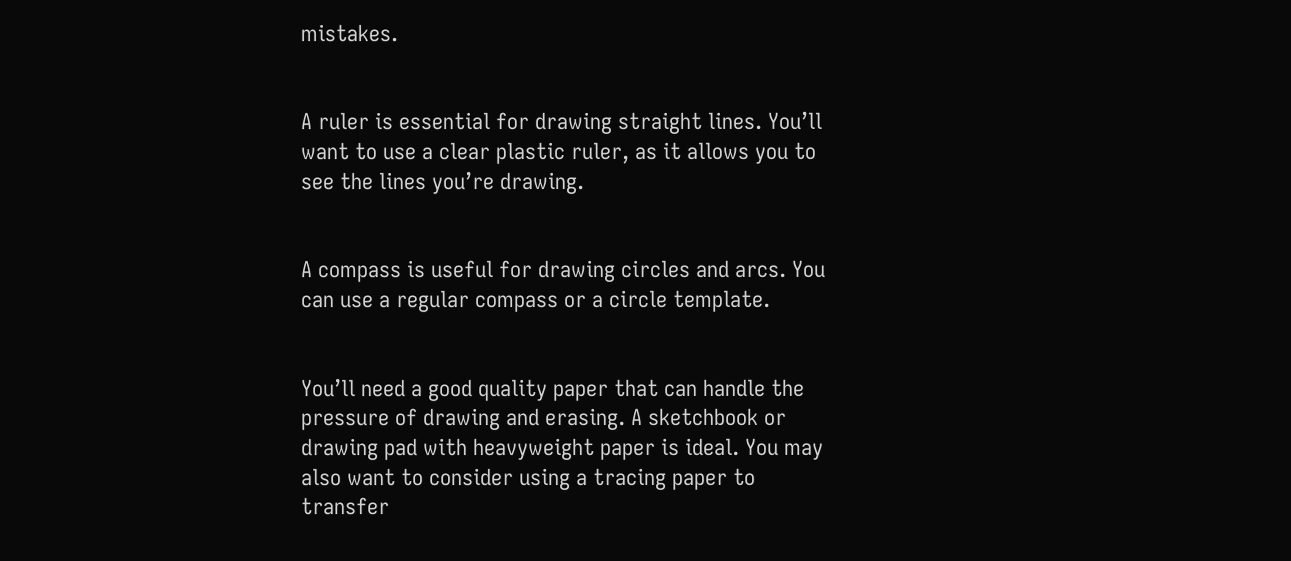mistakes.


A ruler is essential for drawing straight lines. You’ll want to use a clear plastic ruler, as it allows you to see the lines you’re drawing.


A compass is useful for drawing circles and arcs. You can use a regular compass or a circle template.


You’ll need a good quality paper that can handle the pressure of drawing and erasing. A sketchbook or drawing pad with heavyweight paper is ideal. You may also want to consider using a tracing paper to transfer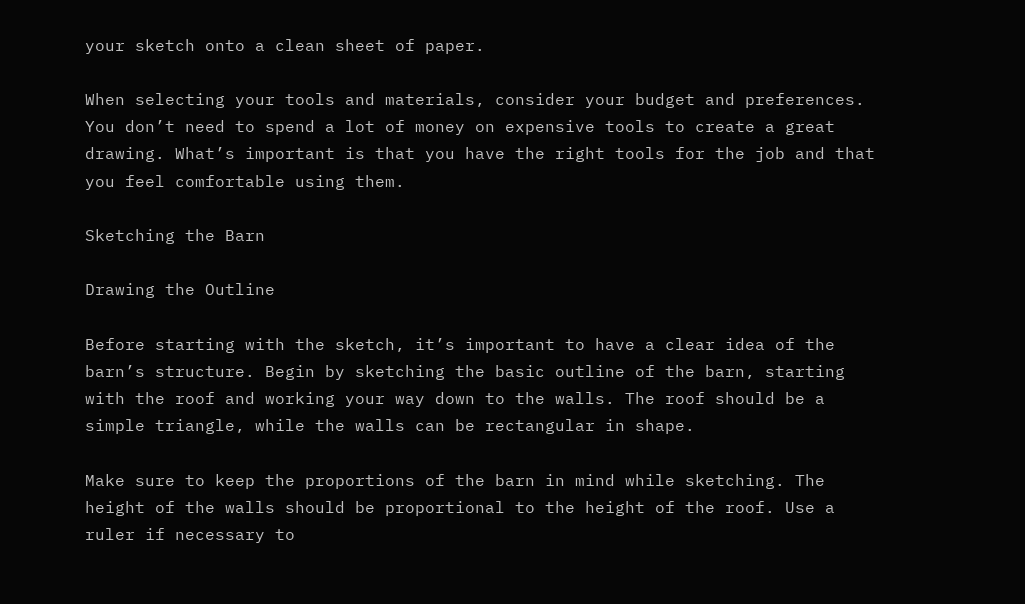your sketch onto a clean sheet of paper.

When selecting your tools and materials, consider your budget and preferences. You don’t need to spend a lot of money on expensive tools to create a great drawing. What’s important is that you have the right tools for the job and that you feel comfortable using them.

Sketching the Barn

Drawing the Outline

Before starting with the sketch, it’s important to have a clear idea of the barn’s structure. Begin by sketching the basic outline of the barn, starting with the roof and working your way down to the walls. The roof should be a simple triangle, while the walls can be rectangular in shape.

Make sure to keep the proportions of the barn in mind while sketching. The height of the walls should be proportional to the height of the roof. Use a ruler if necessary to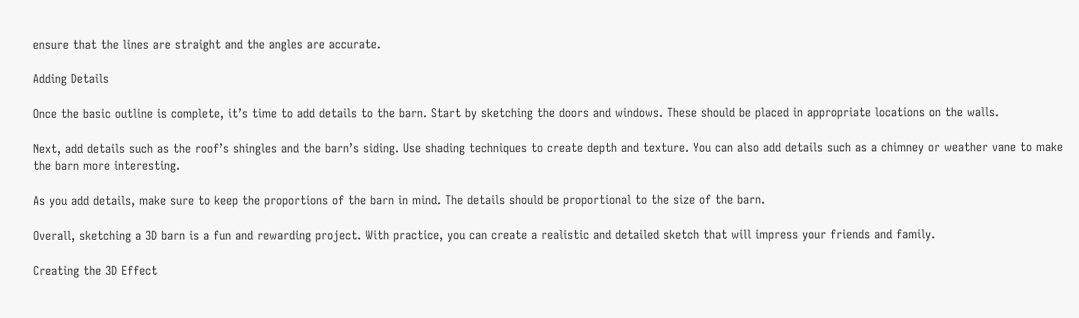ensure that the lines are straight and the angles are accurate.

Adding Details

Once the basic outline is complete, it’s time to add details to the barn. Start by sketching the doors and windows. These should be placed in appropriate locations on the walls.

Next, add details such as the roof’s shingles and the barn’s siding. Use shading techniques to create depth and texture. You can also add details such as a chimney or weather vane to make the barn more interesting.

As you add details, make sure to keep the proportions of the barn in mind. The details should be proportional to the size of the barn.

Overall, sketching a 3D barn is a fun and rewarding project. With practice, you can create a realistic and detailed sketch that will impress your friends and family.

Creating the 3D Effect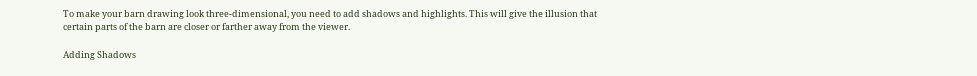To make your barn drawing look three-dimensional, you need to add shadows and highlights. This will give the illusion that certain parts of the barn are closer or farther away from the viewer.

Adding Shadows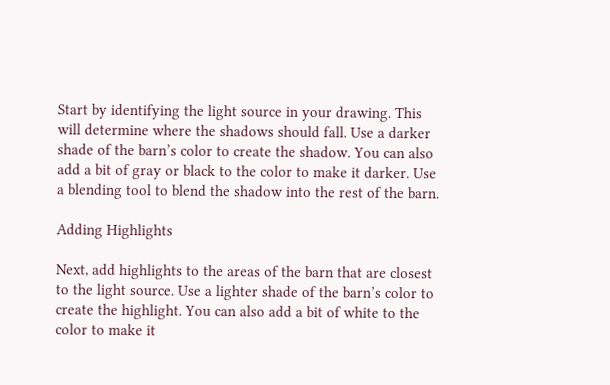Start by identifying the light source in your drawing. This will determine where the shadows should fall. Use a darker shade of the barn’s color to create the shadow. You can also add a bit of gray or black to the color to make it darker. Use a blending tool to blend the shadow into the rest of the barn.

Adding Highlights

Next, add highlights to the areas of the barn that are closest to the light source. Use a lighter shade of the barn’s color to create the highlight. You can also add a bit of white to the color to make it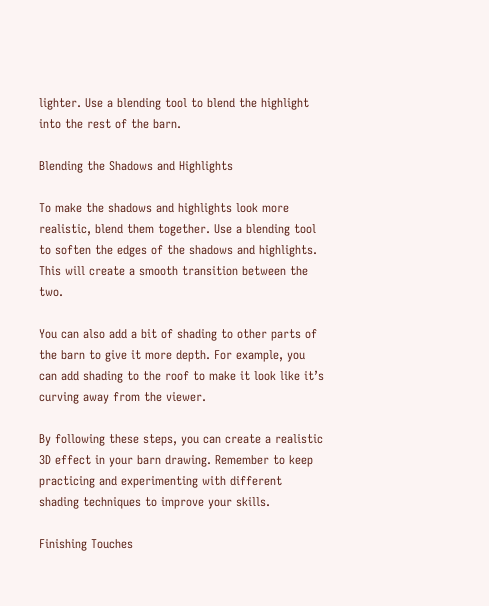lighter. Use a blending tool to blend the highlight into the rest of the barn.

Blending the Shadows and Highlights

To make the shadows and highlights look more realistic, blend them together. Use a blending tool to soften the edges of the shadows and highlights. This will create a smooth transition between the two.

You can also add a bit of shading to other parts of the barn to give it more depth. For example, you can add shading to the roof to make it look like it’s curving away from the viewer.

By following these steps, you can create a realistic 3D effect in your barn drawing. Remember to keep practicing and experimenting with different shading techniques to improve your skills.

Finishing Touches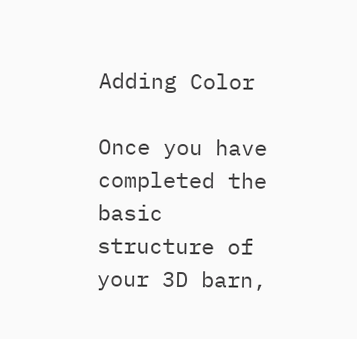Adding Color

Once you have completed the basic structure of your 3D barn,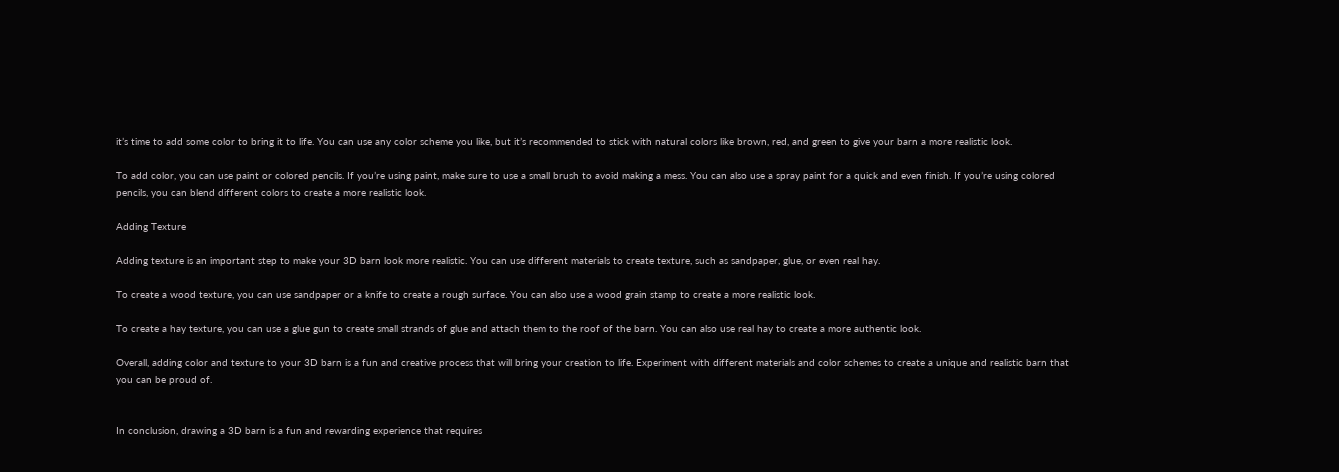it’s time to add some color to bring it to life. You can use any color scheme you like, but it’s recommended to stick with natural colors like brown, red, and green to give your barn a more realistic look.

To add color, you can use paint or colored pencils. If you’re using paint, make sure to use a small brush to avoid making a mess. You can also use a spray paint for a quick and even finish. If you’re using colored pencils, you can blend different colors to create a more realistic look.

Adding Texture

Adding texture is an important step to make your 3D barn look more realistic. You can use different materials to create texture, such as sandpaper, glue, or even real hay.

To create a wood texture, you can use sandpaper or a knife to create a rough surface. You can also use a wood grain stamp to create a more realistic look.

To create a hay texture, you can use a glue gun to create small strands of glue and attach them to the roof of the barn. You can also use real hay to create a more authentic look.

Overall, adding color and texture to your 3D barn is a fun and creative process that will bring your creation to life. Experiment with different materials and color schemes to create a unique and realistic barn that you can be proud of.


In conclusion, drawing a 3D barn is a fun and rewarding experience that requires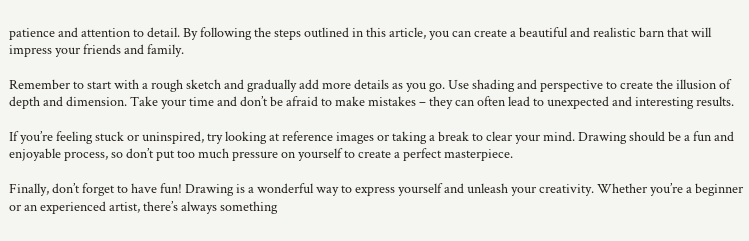patience and attention to detail. By following the steps outlined in this article, you can create a beautiful and realistic barn that will impress your friends and family.

Remember to start with a rough sketch and gradually add more details as you go. Use shading and perspective to create the illusion of depth and dimension. Take your time and don’t be afraid to make mistakes – they can often lead to unexpected and interesting results.

If you’re feeling stuck or uninspired, try looking at reference images or taking a break to clear your mind. Drawing should be a fun and enjoyable process, so don’t put too much pressure on yourself to create a perfect masterpiece.

Finally, don’t forget to have fun! Drawing is a wonderful way to express yourself and unleash your creativity. Whether you’re a beginner or an experienced artist, there’s always something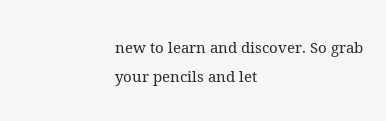new to learn and discover. So grab your pencils and let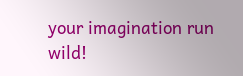your imagination run wild!